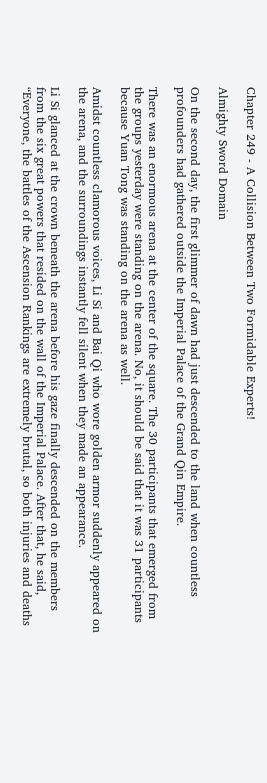Chapter 249 - A Collision Between Two Formidable Experts!

Almighty Sword Domain

On the second day, the first glimmer of dawn had just descended to the land when countless profounders had gathered outside the Imperial Palace of the Grand Qin Empire.

There was an enormous arena at the center of the square. The 30 participants that emerged from the groups yesterday were standing on the arena. No, it should be said that it was 31 participants because Yuan Tong was standing on the arena as well.

Amidst countless clamorous voices, Li Si and Bai Qi who wore golden armor suddenly appeared on the arena, and the surroundings instantly fell silent when they made an appearance.

Li Si glanced at the crown beneath the arena before his gaze finally descended on the members from the six great powers that resided on the wall of the Imperial Palace. After that, he said, “Everyone, the battles of the Ascension Rankings are extremely brutal, so both injuries and deaths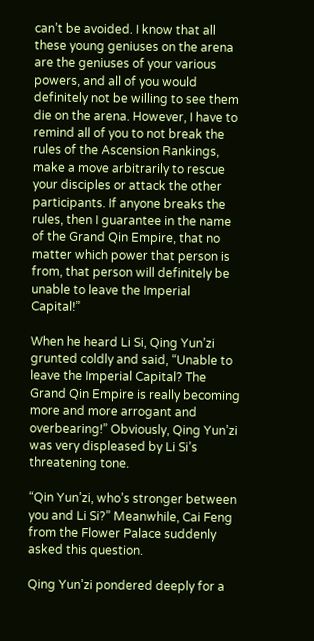can’t be avoided. I know that all these young geniuses on the arena are the geniuses of your various powers, and all of you would definitely not be willing to see them die on the arena. However, I have to remind all of you to not break the rules of the Ascension Rankings, make a move arbitrarily to rescue your disciples or attack the other participants. If anyone breaks the rules, then I guarantee in the name of the Grand Qin Empire, that no matter which power that person is from, that person will definitely be unable to leave the Imperial Capital!”

When he heard Li Si, Qing Yun’zi grunted coldly and said, “Unable to leave the Imperial Capital? The Grand Qin Empire is really becoming more and more arrogant and overbearing!” Obviously, Qing Yun’zi was very displeased by Li Si’s threatening tone.

“Qin Yun’zi, who’s stronger between you and Li Si?” Meanwhile, Cai Feng from the Flower Palace suddenly asked this question.

Qing Yun’zi pondered deeply for a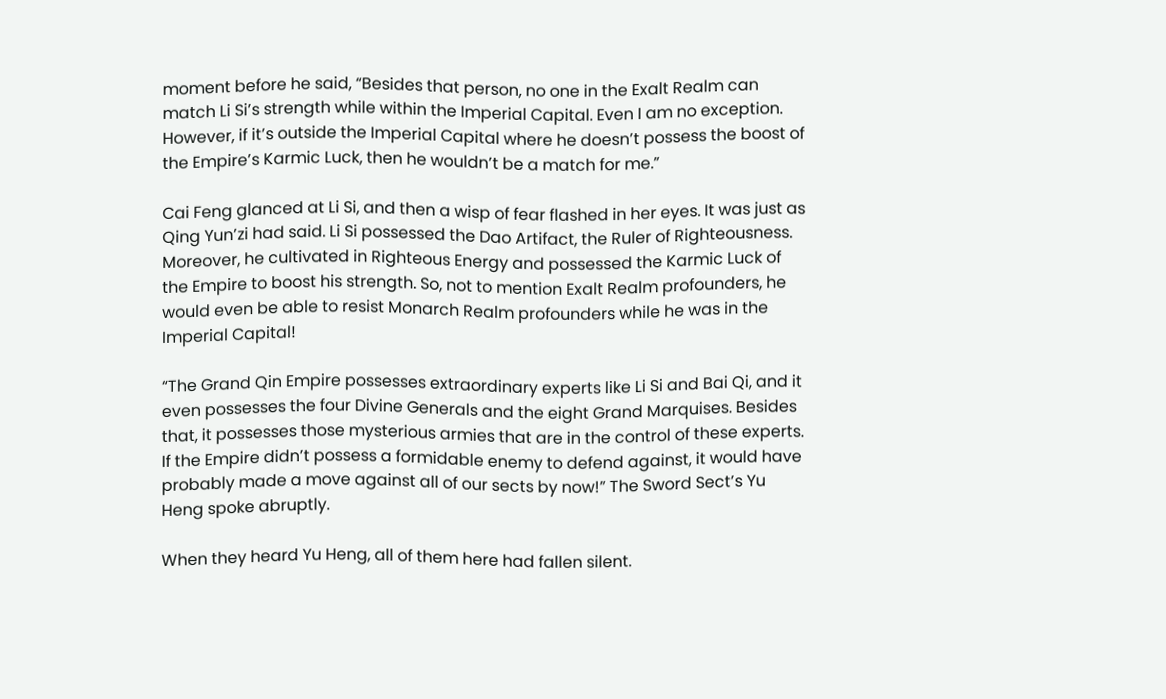moment before he said, “Besides that person, no one in the Exalt Realm can match Li Si’s strength while within the Imperial Capital. Even I am no exception. However, if it’s outside the Imperial Capital where he doesn’t possess the boost of the Empire’s Karmic Luck, then he wouldn’t be a match for me.”

Cai Feng glanced at Li Si, and then a wisp of fear flashed in her eyes. It was just as Qing Yun’zi had said. Li Si possessed the Dao Artifact, the Ruler of Righteousness. Moreover, he cultivated in Righteous Energy and possessed the Karmic Luck of the Empire to boost his strength. So, not to mention Exalt Realm profounders, he would even be able to resist Monarch Realm profounders while he was in the Imperial Capital!

“The Grand Qin Empire possesses extraordinary experts like Li Si and Bai Qi, and it even possesses the four Divine Generals and the eight Grand Marquises. Besides that, it possesses those mysterious armies that are in the control of these experts. If the Empire didn’t possess a formidable enemy to defend against, it would have probably made a move against all of our sects by now!” The Sword Sect’s Yu Heng spoke abruptly.

When they heard Yu Heng, all of them here had fallen silent.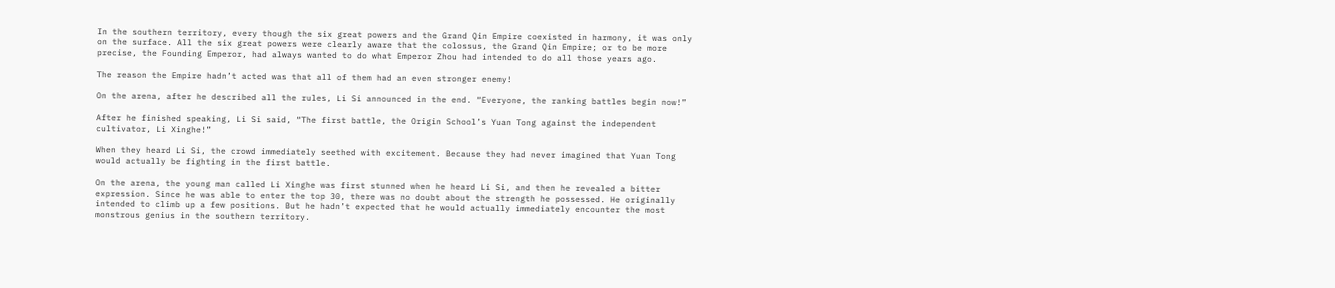In the southern territory, every though the six great powers and the Grand Qin Empire coexisted in harmony, it was only on the surface. All the six great powers were clearly aware that the colossus, the Grand Qin Empire; or to be more precise, the Founding Emperor, had always wanted to do what Emperor Zhou had intended to do all those years ago.

The reason the Empire hadn’t acted was that all of them had an even stronger enemy!

On the arena, after he described all the rules, Li Si announced in the end. “Everyone, the ranking battles begin now!”

After he finished speaking, Li Si said, “The first battle, the Origin School’s Yuan Tong against the independent cultivator, Li Xinghe!”

When they heard Li Si, the crowd immediately seethed with excitement. Because they had never imagined that Yuan Tong would actually be fighting in the first battle.

On the arena, the young man called Li Xinghe was first stunned when he heard Li Si, and then he revealed a bitter expression. Since he was able to enter the top 30, there was no doubt about the strength he possessed. He originally intended to climb up a few positions. But he hadn’t expected that he would actually immediately encounter the most monstrous genius in the southern territory.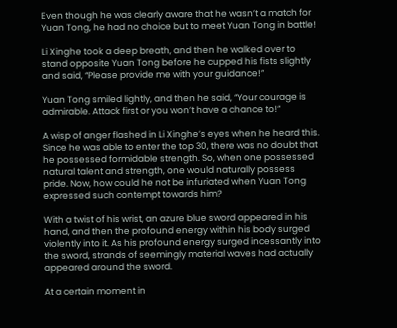Even though he was clearly aware that he wasn’t a match for Yuan Tong, he had no choice but to meet Yuan Tong in battle!

Li Xinghe took a deep breath, and then he walked over to stand opposite Yuan Tong before he cupped his fists slightly and said, “Please provide me with your guidance!”

Yuan Tong smiled lightly, and then he said, “Your courage is admirable. Attack first or you won’t have a chance to!”

A wisp of anger flashed in Li Xinghe’s eyes when he heard this. Since he was able to enter the top 30, there was no doubt that he possessed formidable strength. So, when one possessed natural talent and strength, one would naturally possess pride. Now, how could he not be infuriated when Yuan Tong expressed such contempt towards him?

With a twist of his wrist, an azure blue sword appeared in his hand, and then the profound energy within his body surged violently into it. As his profound energy surged incessantly into the sword, strands of seemingly material waves had actually appeared around the sword.

At a certain moment in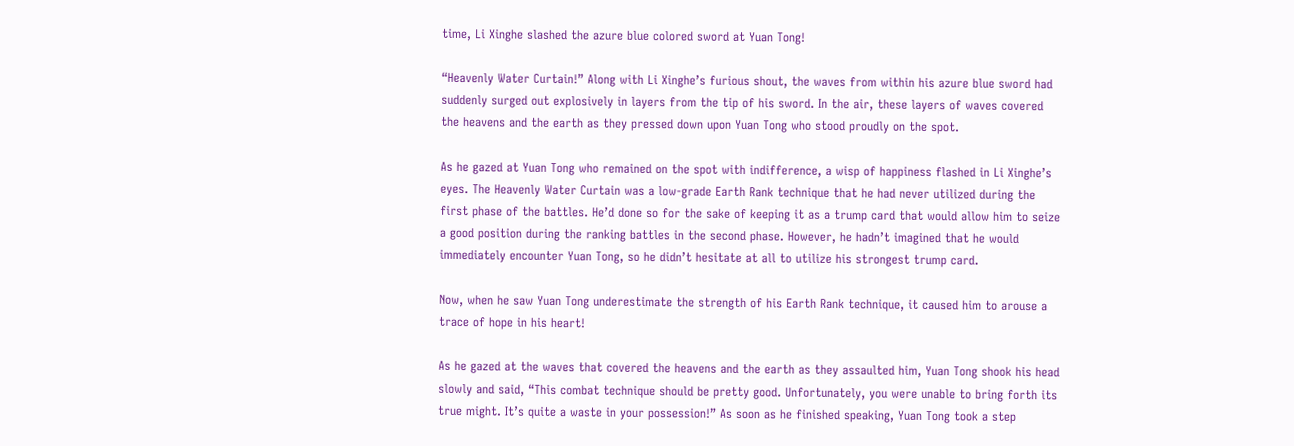time, Li Xinghe slashed the azure blue colored sword at Yuan Tong!

“Heavenly Water Curtain!” Along with Li Xinghe’s furious shout, the waves from within his azure blue sword had suddenly surged out explosively in layers from the tip of his sword. In the air, these layers of waves covered the heavens and the earth as they pressed down upon Yuan Tong who stood proudly on the spot.

As he gazed at Yuan Tong who remained on the spot with indifference, a wisp of happiness flashed in Li Xinghe’s eyes. The Heavenly Water Curtain was a low-grade Earth Rank technique that he had never utilized during the first phase of the battles. He’d done so for the sake of keeping it as a trump card that would allow him to seize a good position during the ranking battles in the second phase. However, he hadn’t imagined that he would immediately encounter Yuan Tong, so he didn’t hesitate at all to utilize his strongest trump card.

Now, when he saw Yuan Tong underestimate the strength of his Earth Rank technique, it caused him to arouse a trace of hope in his heart!

As he gazed at the waves that covered the heavens and the earth as they assaulted him, Yuan Tong shook his head slowly and said, “This combat technique should be pretty good. Unfortunately, you were unable to bring forth its true might. It’s quite a waste in your possession!” As soon as he finished speaking, Yuan Tong took a step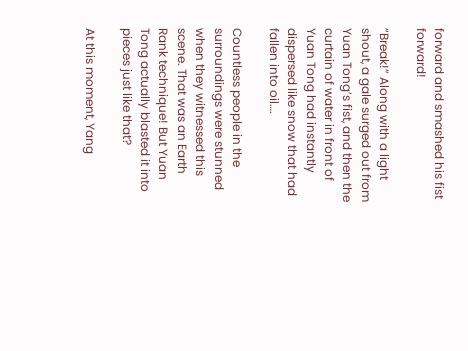forward and smashed his fist forward!

“Break!” Along with a light shout, a gale surged out from Yuan Tong’s fist, and then the curtain of water in front of Yuan Tong had instantly dispersed like snow that had fallen into oil….

Countless people in the surroundings were stunned when they witnessed this scene. That was an Earth Rank technique! But Yuan Tong actually blasted it into pieces just like that?

At this moment, Yang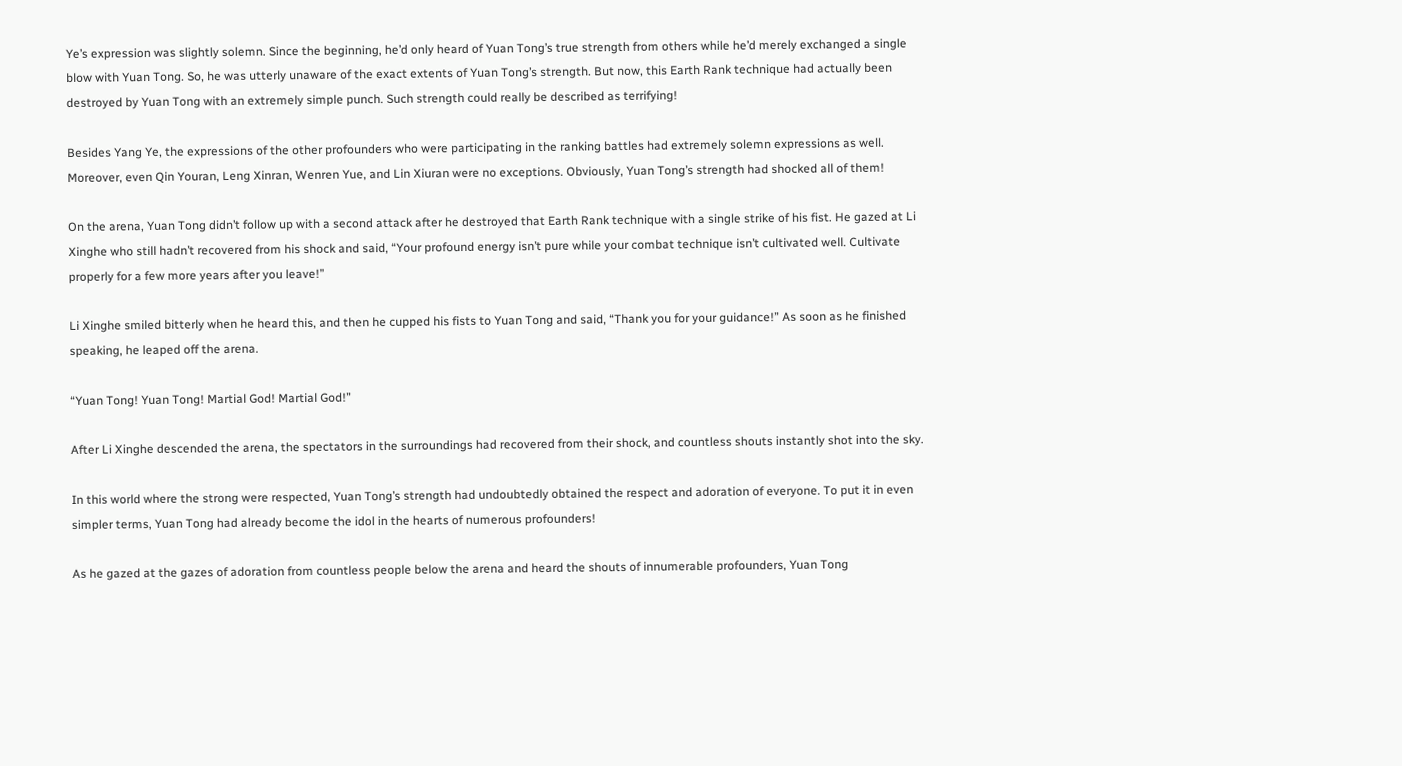Ye’s expression was slightly solemn. Since the beginning, he’d only heard of Yuan Tong’s true strength from others while he’d merely exchanged a single blow with Yuan Tong. So, he was utterly unaware of the exact extents of Yuan Tong’s strength. But now, this Earth Rank technique had actually been destroyed by Yuan Tong with an extremely simple punch. Such strength could really be described as terrifying!

Besides Yang Ye, the expressions of the other profounders who were participating in the ranking battles had extremely solemn expressions as well. Moreover, even Qin Youran, Leng Xinran, Wenren Yue, and Lin Xiuran were no exceptions. Obviously, Yuan Tong’s strength had shocked all of them!

On the arena, Yuan Tong didn’t follow up with a second attack after he destroyed that Earth Rank technique with a single strike of his fist. He gazed at Li Xinghe who still hadn’t recovered from his shock and said, “Your profound energy isn’t pure while your combat technique isn’t cultivated well. Cultivate properly for a few more years after you leave!”

Li Xinghe smiled bitterly when he heard this, and then he cupped his fists to Yuan Tong and said, “Thank you for your guidance!” As soon as he finished speaking, he leaped off the arena.

“Yuan Tong! Yuan Tong! Martial God! Martial God!”

After Li Xinghe descended the arena, the spectators in the surroundings had recovered from their shock, and countless shouts instantly shot into the sky.

In this world where the strong were respected, Yuan Tong’s strength had undoubtedly obtained the respect and adoration of everyone. To put it in even simpler terms, Yuan Tong had already become the idol in the hearts of numerous profounders!

As he gazed at the gazes of adoration from countless people below the arena and heard the shouts of innumerable profounders, Yuan Tong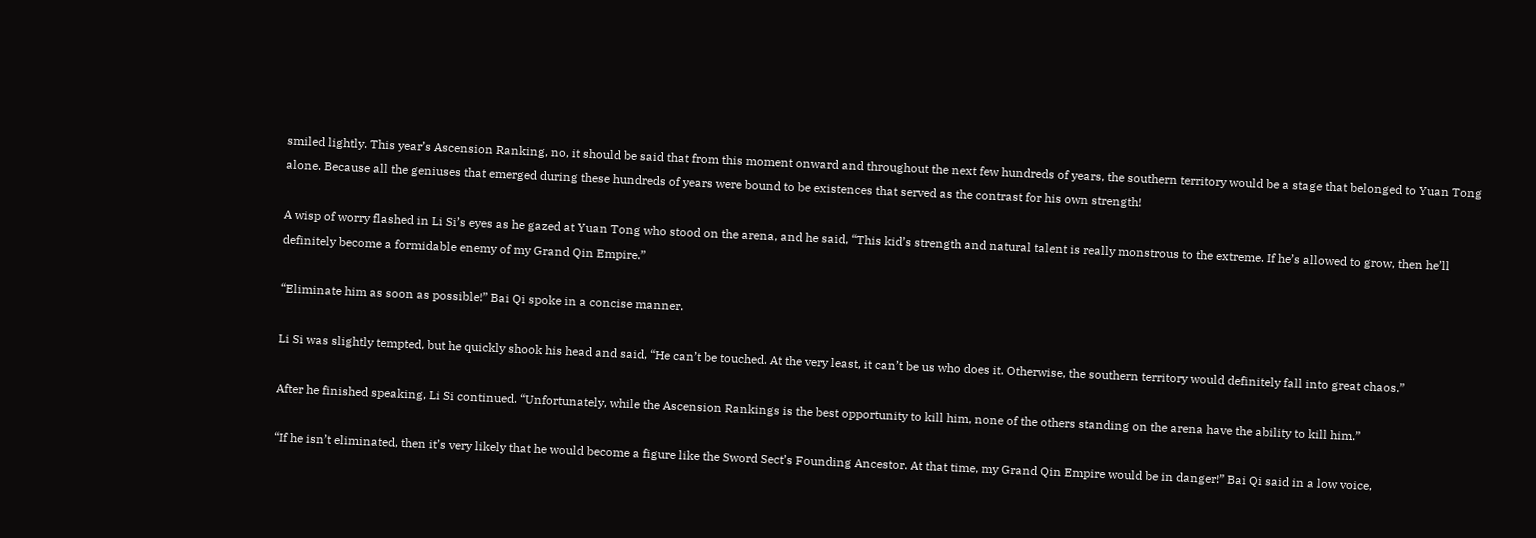smiled lightly. This year’s Ascension Ranking, no, it should be said that from this moment onward and throughout the next few hundreds of years, the southern territory would be a stage that belonged to Yuan Tong alone. Because all the geniuses that emerged during these hundreds of years were bound to be existences that served as the contrast for his own strength!

A wisp of worry flashed in Li Si’s eyes as he gazed at Yuan Tong who stood on the arena, and he said, “This kid’s strength and natural talent is really monstrous to the extreme. If he’s allowed to grow, then he’ll definitely become a formidable enemy of my Grand Qin Empire.”

“Eliminate him as soon as possible!” Bai Qi spoke in a concise manner.

Li Si was slightly tempted, but he quickly shook his head and said, “He can’t be touched. At the very least, it can’t be us who does it. Otherwise, the southern territory would definitely fall into great chaos.”

After he finished speaking, Li Si continued. “Unfortunately, while the Ascension Rankings is the best opportunity to kill him, none of the others standing on the arena have the ability to kill him.”

“If he isn’t eliminated, then it’s very likely that he would become a figure like the Sword Sect’s Founding Ancestor. At that time, my Grand Qin Empire would be in danger!” Bai Qi said in a low voice,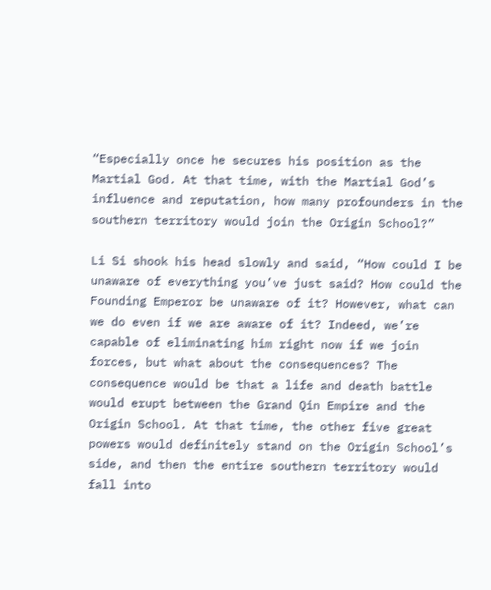“Especially once he secures his position as the Martial God. At that time, with the Martial God’s influence and reputation, how many profounders in the southern territory would join the Origin School?”

Li Si shook his head slowly and said, “How could I be unaware of everything you’ve just said? How could the Founding Emperor be unaware of it? However, what can we do even if we are aware of it? Indeed, we’re capable of eliminating him right now if we join forces, but what about the consequences? The consequence would be that a life and death battle would erupt between the Grand Qin Empire and the Origin School. At that time, the other five great powers would definitely stand on the Origin School’s side, and then the entire southern territory would fall into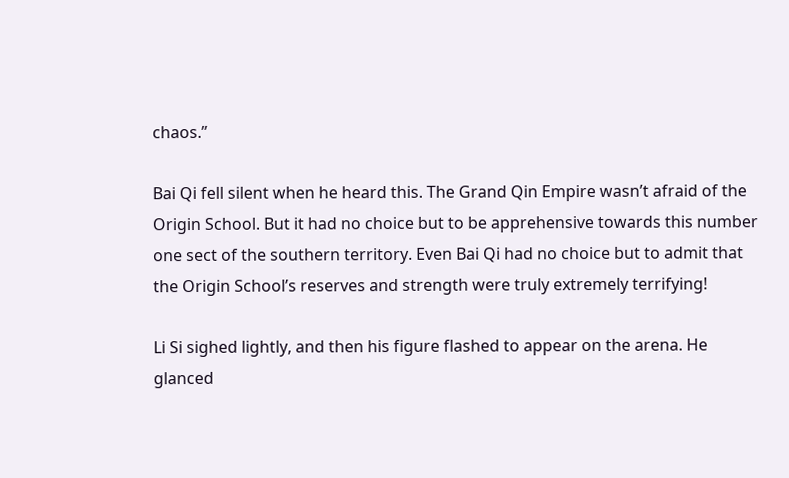chaos.”

Bai Qi fell silent when he heard this. The Grand Qin Empire wasn’t afraid of the Origin School. But it had no choice but to be apprehensive towards this number one sect of the southern territory. Even Bai Qi had no choice but to admit that the Origin School’s reserves and strength were truly extremely terrifying!

Li Si sighed lightly, and then his figure flashed to appear on the arena. He glanced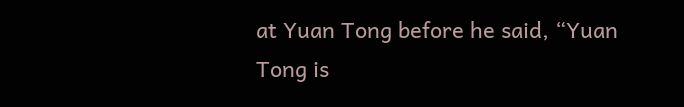at Yuan Tong before he said, “Yuan Tong is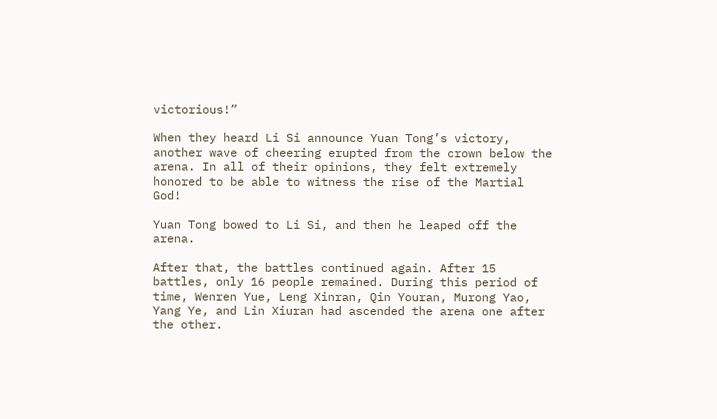victorious!”

When they heard Li Si announce Yuan Tong’s victory, another wave of cheering erupted from the crown below the arena. In all of their opinions, they felt extremely honored to be able to witness the rise of the Martial God!

Yuan Tong bowed to Li Si, and then he leaped off the arena.

After that, the battles continued again. After 15 battles, only 16 people remained. During this period of time, Wenren Yue, Leng Xinran, Qin Youran, Murong Yao, Yang Ye, and Lin Xiuran had ascended the arena one after the other.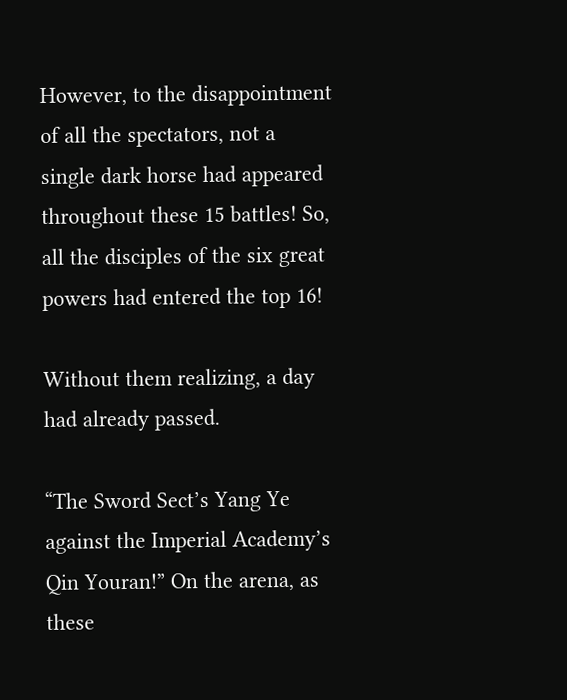However, to the disappointment of all the spectators, not a single dark horse had appeared throughout these 15 battles! So, all the disciples of the six great powers had entered the top 16!

Without them realizing, a day had already passed.

“The Sword Sect’s Yang Ye against the Imperial Academy’s Qin Youran!” On the arena, as these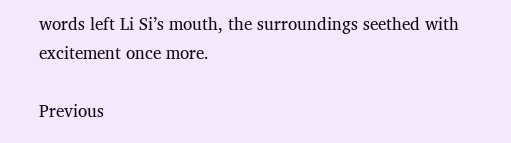words left Li Si’s mouth, the surroundings seethed with excitement once more.

Previous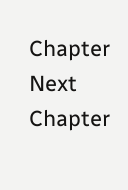Chapter Next Chapter